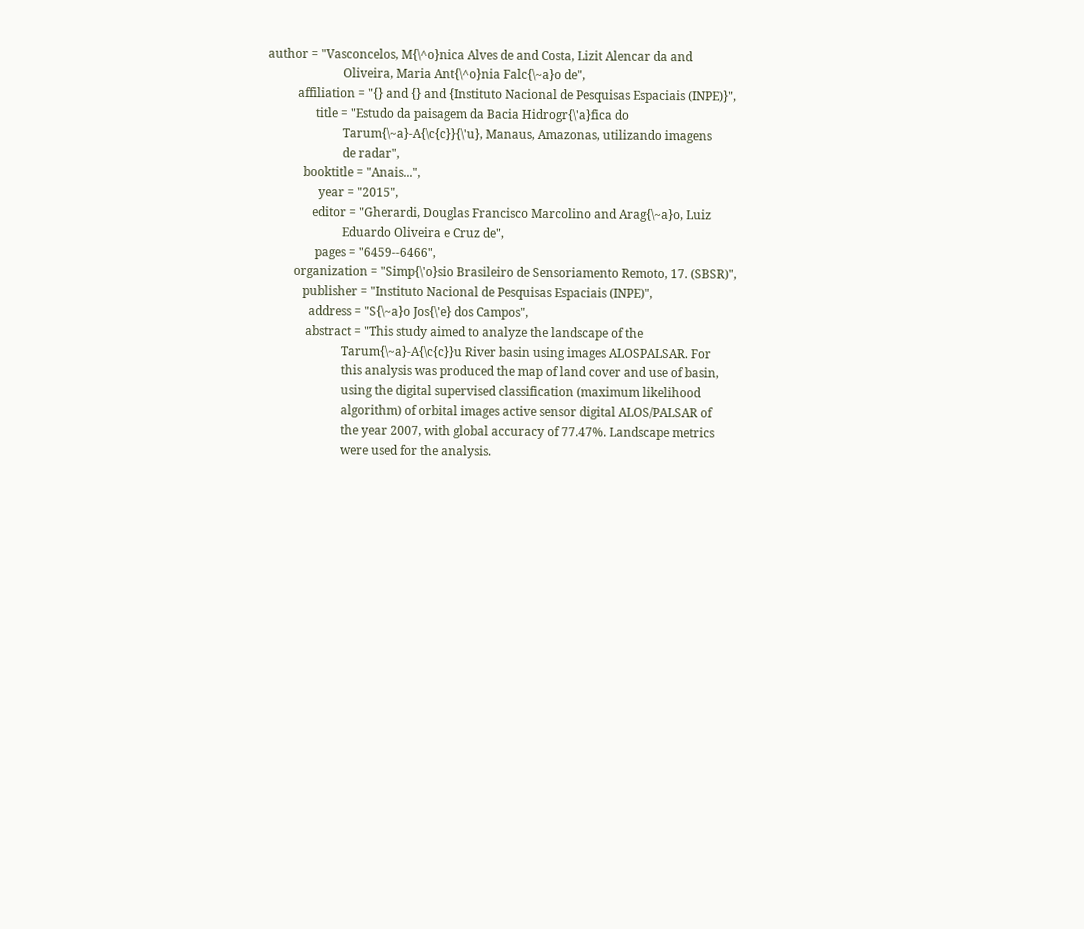author = "Vasconcelos, M{\^o}nica Alves de and Costa, Lizit Alencar da and
                         Oliveira, Maria Ant{\^o}nia Falc{\~a}o de",
          affiliation = "{} and {} and {Instituto Nacional de Pesquisas Espaciais (INPE)}",
                title = "Estudo da paisagem da Bacia Hidrogr{\'a}fica do
                         Tarum{\~a}-A{\c{c}}{\'u}, Manaus, Amazonas, utilizando imagens
                         de radar",
            booktitle = "Anais...",
                 year = "2015",
               editor = "Gherardi, Douglas Francisco Marcolino and Arag{\~a}o, Luiz
                         Eduardo Oliveira e Cruz de",
                pages = "6459--6466",
         organization = "Simp{\'o}sio Brasileiro de Sensoriamento Remoto, 17. (SBSR)",
            publisher = "Instituto Nacional de Pesquisas Espaciais (INPE)",
              address = "S{\~a}o Jos{\'e} dos Campos",
             abstract = "This study aimed to analyze the landscape of the
                         Tarum{\~a}-A{\c{c}}u River basin using images ALOSPALSAR. For
                         this analysis was produced the map of land cover and use of basin,
                         using the digital supervised classification (maximum likelihood
                         algorithm) of orbital images active sensor digital ALOS/PALSAR of
                         the year 2007, with global accuracy of 77.47%. Landscape metrics
                         were used for the analysis.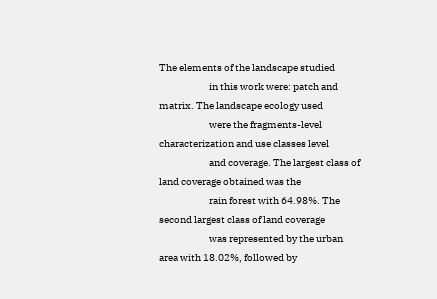The elements of the landscape studied
                         in this work were: patch and matrix. The landscape ecology used
                         were the fragments-level characterization and use classes level
                         and coverage. The largest class of land coverage obtained was the
                         rain forest with 64.98%. The second largest class of land coverage
                         was represented by the urban area with 18.02%, followed by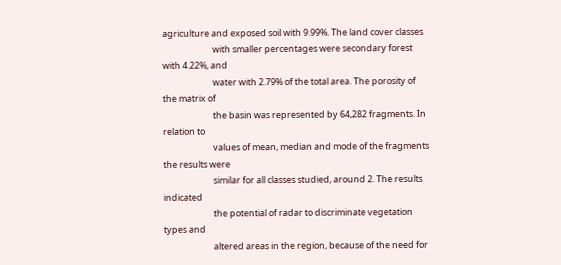agriculture and exposed soil with 9.99%. The land cover classes
                         with smaller percentages were secondary forest with 4.22%, and
                         water with 2.79% of the total area. The porosity of the matrix of
                         the basin was represented by 64,282 fragments. In relation to
                         values of mean, median and mode of the fragments the results were
                         similar for all classes studied, around 2. The results indicated
                         the potential of radar to discriminate vegetation types and
                         altered areas in the region, because of the need for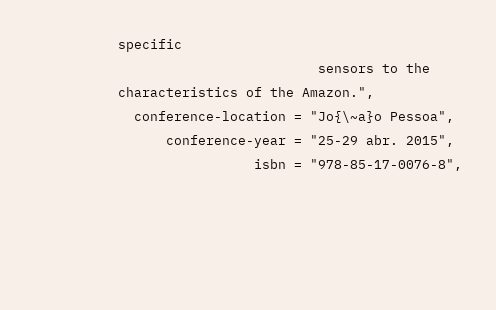specific
                         sensors to the characteristics of the Amazon.",
  conference-location = "Jo{\~a}o Pessoa",
      conference-year = "25-29 abr. 2015",
                 isbn = "978-85-17-0076-8",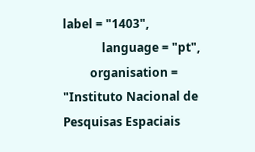label = "1403",
             language = "pt",
         organisation = "Instituto Nacional de Pesquisas Espaciais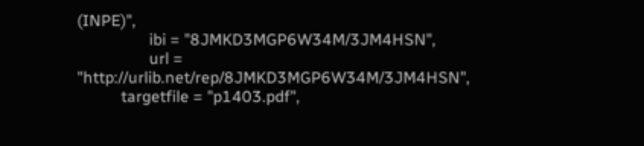(INPE)",
                  ibi = "8JMKD3MGP6W34M/3JM4HSN",
                  url = "http://urlib.net/rep/8JMKD3MGP6W34M/3JM4HSN",
           targetfile = "p1403.pdf",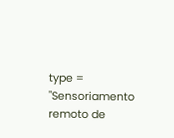type = "Sensoriamento remoto de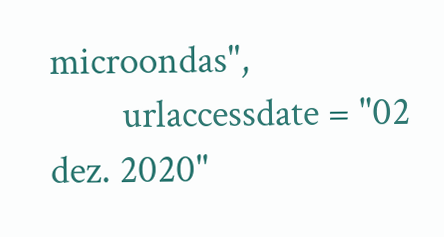microondas",
        urlaccessdate = "02 dez. 2020"